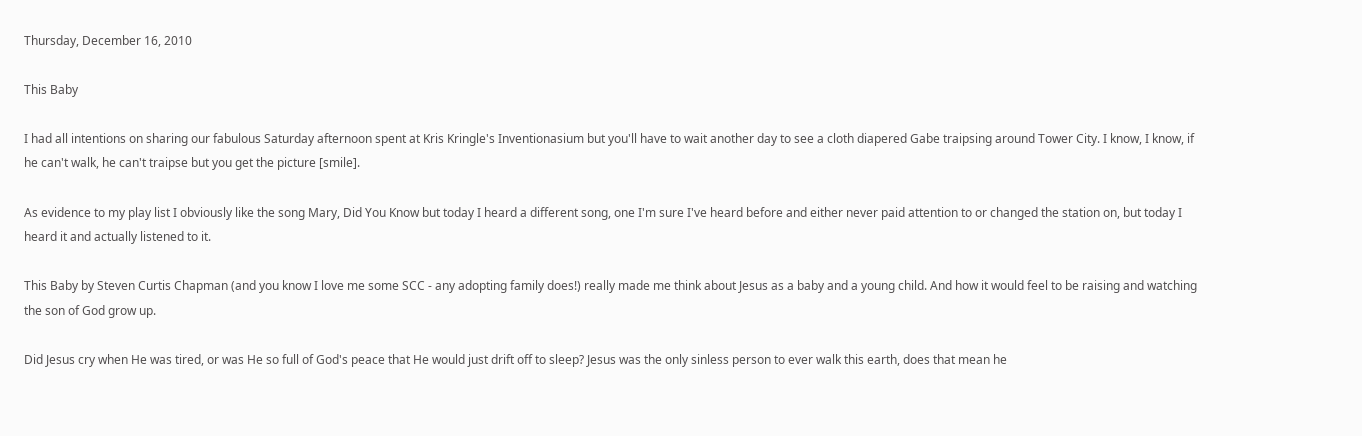Thursday, December 16, 2010

This Baby

I had all intentions on sharing our fabulous Saturday afternoon spent at Kris Kringle's Inventionasium but you'll have to wait another day to see a cloth diapered Gabe traipsing around Tower City. I know, I know, if he can't walk, he can't traipse but you get the picture [smile].

As evidence to my play list I obviously like the song Mary, Did You Know but today I heard a different song, one I'm sure I've heard before and either never paid attention to or changed the station on, but today I heard it and actually listened to it.

This Baby by Steven Curtis Chapman (and you know I love me some SCC - any adopting family does!) really made me think about Jesus as a baby and a young child. And how it would feel to be raising and watching the son of God grow up.

Did Jesus cry when He was tired, or was He so full of God's peace that He would just drift off to sleep? Jesus was the only sinless person to ever walk this earth, does that mean he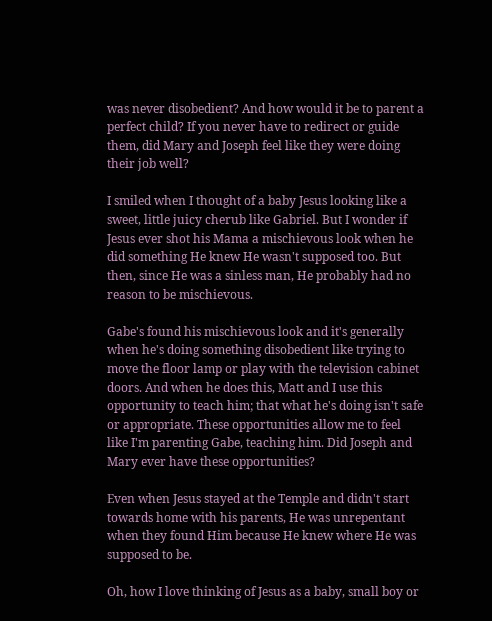was never disobedient? And how would it be to parent a perfect child? If you never have to redirect or guide them, did Mary and Joseph feel like they were doing their job well?

I smiled when I thought of a baby Jesus looking like a sweet, little juicy cherub like Gabriel. But I wonder if Jesus ever shot his Mama a mischievous look when he did something He knew He wasn't supposed too. But then, since He was a sinless man, He probably had no reason to be mischievous.

Gabe's found his mischievous look and it's generally when he's doing something disobedient like trying to move the floor lamp or play with the television cabinet doors. And when he does this, Matt and I use this opportunity to teach him; that what he's doing isn't safe or appropriate. These opportunities allow me to feel like I'm parenting Gabe, teaching him. Did Joseph and Mary ever have these opportunities?

Even when Jesus stayed at the Temple and didn't start towards home with his parents, He was unrepentant when they found Him because He knew where He was supposed to be.

Oh, how I love thinking of Jesus as a baby, small boy or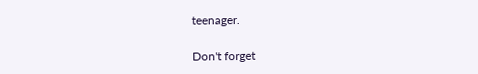teenager.

Don't forget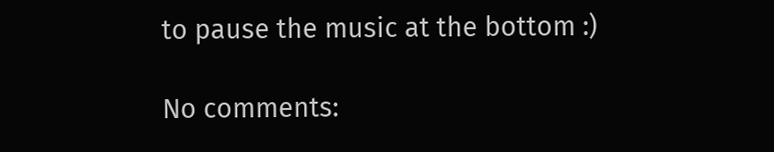to pause the music at the bottom :)

No comments: